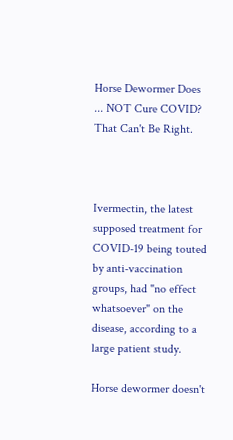Horse Dewormer Does ... NOT Cure COVID? That Can't Be Right.



Ivermectin, the latest supposed treatment for COVID-19 being touted by anti-vaccination groups, had "no effect whatsoever" on the disease, according to a large patient study.

Horse dewormer doesn't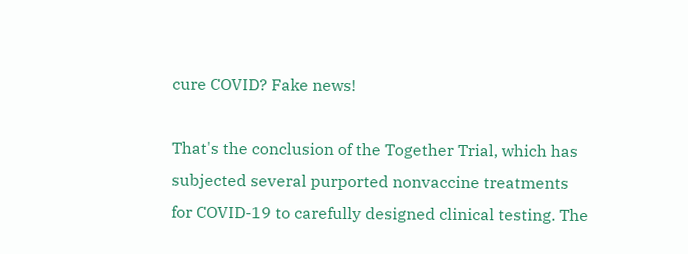cure COVID? Fake news!

That's the conclusion of the Together Trial, which has subjected several purported nonvaccine treatments for COVID-19 to carefully designed clinical testing. The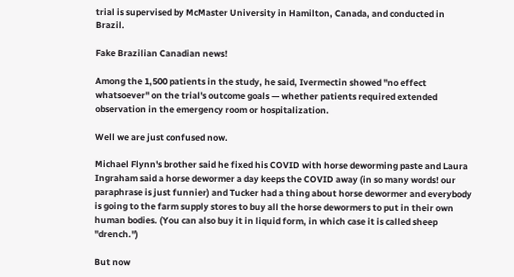trial is supervised by McMaster University in Hamilton, Canada, and conducted in Brazil.

Fake Brazilian Canadian news!

Among the 1,500 patients in the study, he said, Ivermectin showed "no effect whatsoever" on the trial's outcome goals — whether patients required extended observation in the emergency room or hospitalization.

Well we are just confused now.

Michael Flynn's brother said he fixed his COVID with horse deworming paste and Laura Ingraham said a horse dewormer a day keeps the COVID away (in so many words! our paraphrase is just funnier) and Tucker had a thing about horse dewormer and everybody is going to the farm supply stores to buy all the horse dewormers to put in their own human bodies. (You can also buy it in liquid form, in which case it is called sheep "drench.")

But now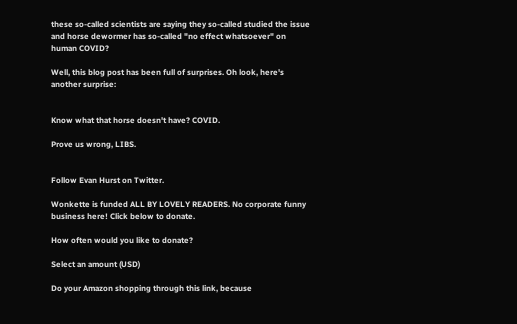these so-called scientists are saying they so-called studied the issue and horse dewormer has so-called "no effect whatsoever" on human COVID?

Well, this blog post has been full of surprises. Oh look, here's another surprise:


Know what that horse doesn't have? COVID.

Prove us wrong, LIBS.


Follow Evan Hurst on Twitter.

Wonkette is funded ALL BY LOVELY READERS. No corporate funny business here! Click below to donate.

How often would you like to donate?

Select an amount (USD)

Do your Amazon shopping through this link, because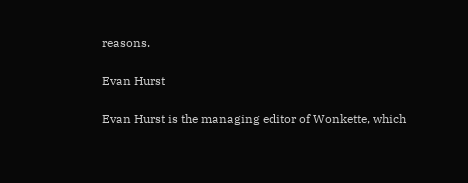reasons.

Evan Hurst

Evan Hurst is the managing editor of Wonkette, which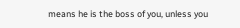means he is the boss of you, unless you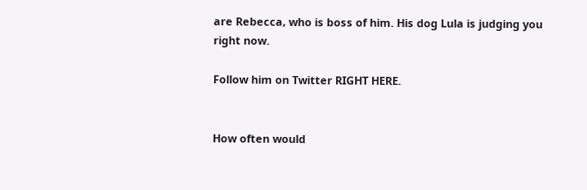are Rebecca, who is boss of him. His dog Lula is judging you right now.

Follow him on Twitter RIGHT HERE.


How often would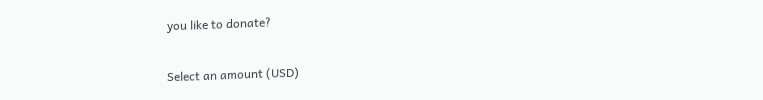you like to donate?

Select an amount (USD)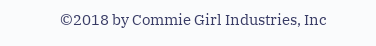©2018 by Commie Girl Industries, Inc